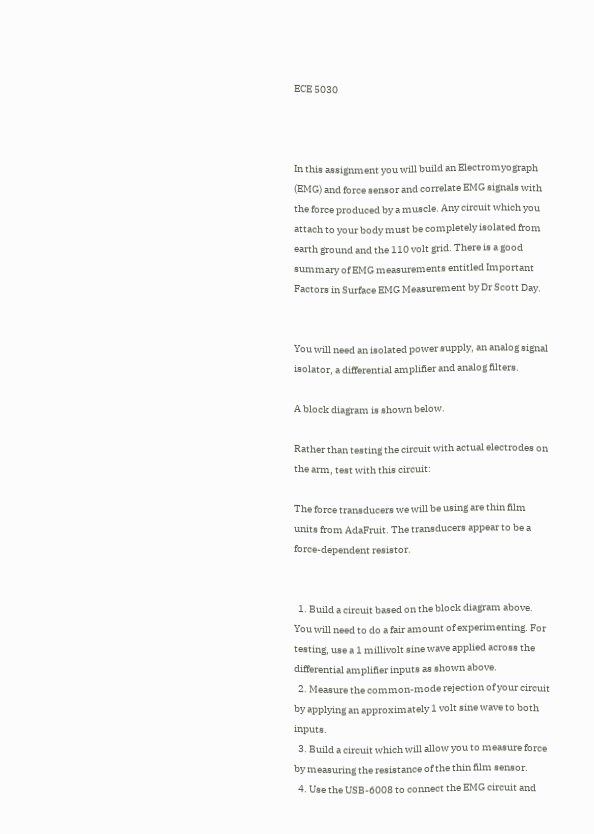ECE 5030



In this assignment you will build an Electromyograph (EMG) and force sensor and correlate EMG signals with the force produced by a muscle. Any circuit which you attach to your body must be completely isolated from earth ground and the 110 volt grid. There is a good summary of EMG measurements entitled Important Factors in Surface EMG Measurement by Dr Scott Day.


You will need an isolated power supply, an analog signal isolator, a differential amplifier and analog filters.

A block diagram is shown below.

Rather than testing the circuit with actual electrodes on the arm, test with this circuit:

The force transducers we will be using are thin film units from AdaFruit. The transducers appear to be a force-dependent resistor.


  1. Build a circuit based on the block diagram above. You will need to do a fair amount of experimenting. For testing, use a 1 millivolt sine wave applied across the differential amplifier inputs as shown above.
  2. Measure the common-mode rejection of your circuit by applying an approximately 1 volt sine wave to both inputs.
  3. Build a circuit which will allow you to measure force by measuring the resistance of the thin film sensor.
  4. Use the USB-6008 to connect the EMG circuit and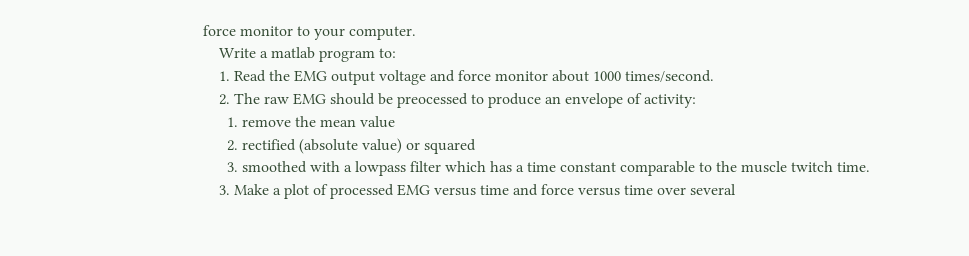force monitor to your computer.
    Write a matlab program to:
    1. Read the EMG output voltage and force monitor about 1000 times/second.
    2. The raw EMG should be preocessed to produce an envelope of activity:
      1. remove the mean value
      2. rectified (absolute value) or squared
      3. smoothed with a lowpass filter which has a time constant comparable to the muscle twitch time.
    3. Make a plot of processed EMG versus time and force versus time over several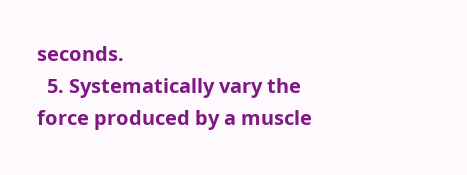seconds.
  5. Systematically vary the force produced by a muscle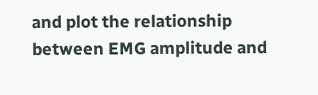and plot the relationship between EMG amplitude and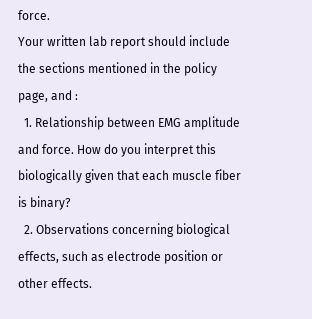force.
Your written lab report should include the sections mentioned in the policy page, and :
  1. Relationship between EMG amplitude and force. How do you interpret this biologically given that each muscle fiber is binary?
  2. Observations concerning biological effects, such as electrode position or other effects.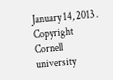January 14, 2013 . Copyright Cornell university